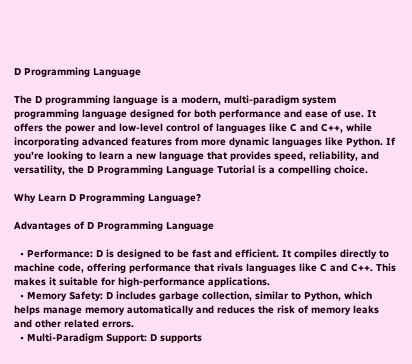D Programming Language

The D programming language is a modern, multi-paradigm system programming language designed for both performance and ease of use. It offers the power and low-level control of languages like C and C++, while incorporating advanced features from more dynamic languages like Python. If you’re looking to learn a new language that provides speed, reliability, and versatility, the D Programming Language Tutorial is a compelling choice.

Why Learn D Programming Language?

Advantages of D Programming Language

  • Performance: D is designed to be fast and efficient. It compiles directly to machine code, offering performance that rivals languages like C and C++. This makes it suitable for high-performance applications.
  • Memory Safety: D includes garbage collection, similar to Python, which helps manage memory automatically and reduces the risk of memory leaks and other related errors.
  • Multi-Paradigm Support: D supports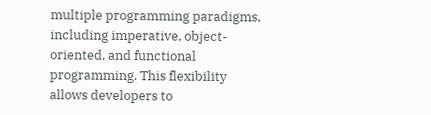multiple programming paradigms, including imperative, object-oriented, and functional programming. This flexibility allows developers to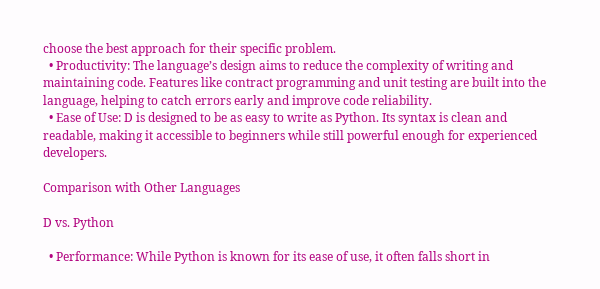choose the best approach for their specific problem.
  • Productivity: The language’s design aims to reduce the complexity of writing and maintaining code. Features like contract programming and unit testing are built into the language, helping to catch errors early and improve code reliability.
  • Ease of Use: D is designed to be as easy to write as Python. Its syntax is clean and readable, making it accessible to beginners while still powerful enough for experienced developers.

Comparison with Other Languages

D vs. Python

  • Performance: While Python is known for its ease of use, it often falls short in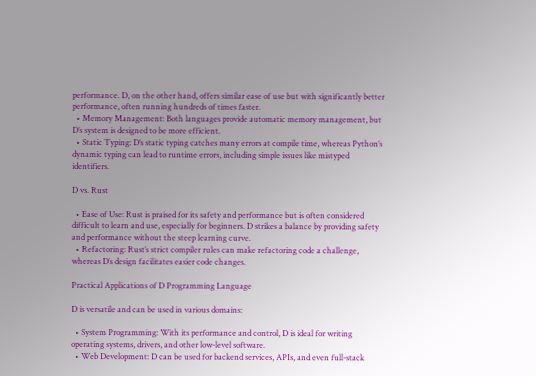performance. D, on the other hand, offers similar ease of use but with significantly better performance, often running hundreds of times faster.
  • Memory Management: Both languages provide automatic memory management, but D’s system is designed to be more efficient.
  • Static Typing: D’s static typing catches many errors at compile time, whereas Python’s dynamic typing can lead to runtime errors, including simple issues like mistyped identifiers.

D vs. Rust

  • Ease of Use: Rust is praised for its safety and performance but is often considered difficult to learn and use, especially for beginners. D strikes a balance by providing safety and performance without the steep learning curve.
  • Refactoring: Rust’s strict compiler rules can make refactoring code a challenge, whereas D’s design facilitates easier code changes.

Practical Applications of D Programming Language

D is versatile and can be used in various domains:

  • System Programming: With its performance and control, D is ideal for writing operating systems, drivers, and other low-level software.
  • Web Development: D can be used for backend services, APIs, and even full-stack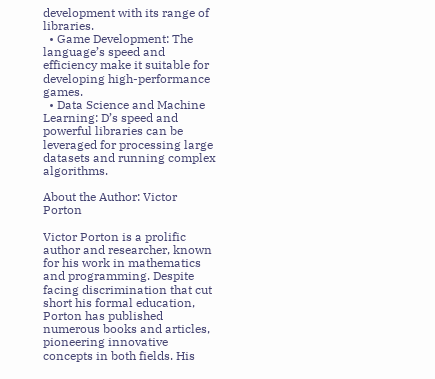development with its range of libraries.
  • Game Development: The language’s speed and efficiency make it suitable for developing high-performance games.
  • Data Science and Machine Learning: D’s speed and powerful libraries can be leveraged for processing large datasets and running complex algorithms.

About the Author: Victor Porton

Victor Porton is a prolific author and researcher, known for his work in mathematics and programming. Despite facing discrimination that cut short his formal education, Porton has published numerous books and articles, pioneering innovative concepts in both fields. His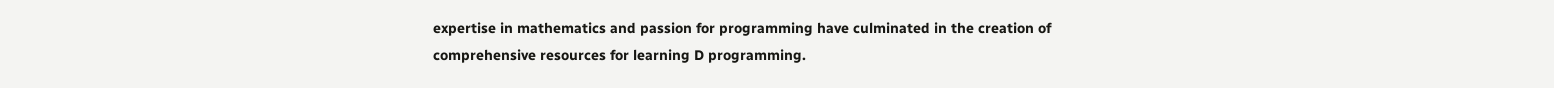expertise in mathematics and passion for programming have culminated in the creation of comprehensive resources for learning D programming.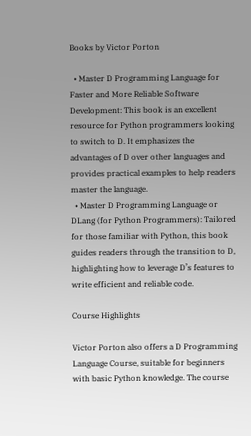Books by Victor Porton

  • Master D Programming Language for Faster and More Reliable Software Development: This book is an excellent resource for Python programmers looking to switch to D. It emphasizes the advantages of D over other languages and provides practical examples to help readers master the language.
  • Master D Programming Language or DLang (for Python Programmers): Tailored for those familiar with Python, this book guides readers through the transition to D, highlighting how to leverage D’s features to write efficient and reliable code.

Course Highlights

Victor Porton also offers a D Programming Language Course, suitable for beginners with basic Python knowledge. The course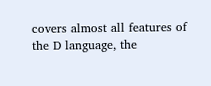covers almost all features of the D language, the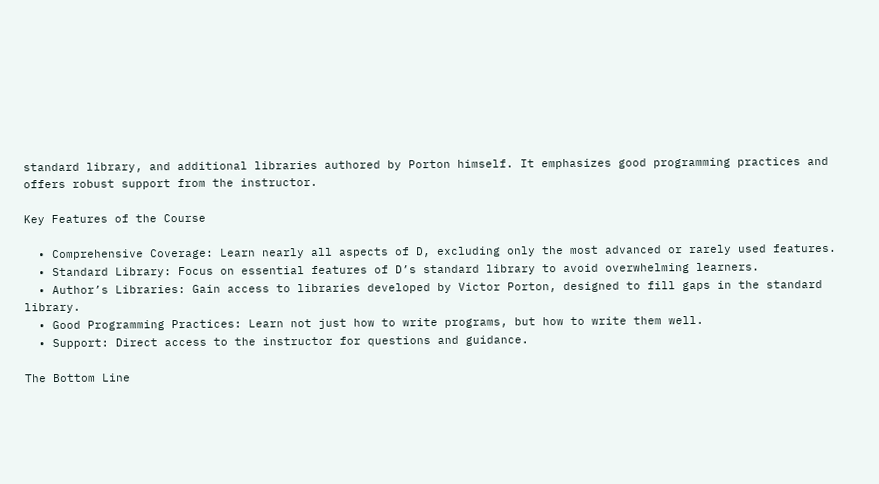standard library, and additional libraries authored by Porton himself. It emphasizes good programming practices and offers robust support from the instructor.

Key Features of the Course

  • Comprehensive Coverage: Learn nearly all aspects of D, excluding only the most advanced or rarely used features.
  • Standard Library: Focus on essential features of D’s standard library to avoid overwhelming learners.
  • Author’s Libraries: Gain access to libraries developed by Victor Porton, designed to fill gaps in the standard library.
  • Good Programming Practices: Learn not just how to write programs, but how to write them well.
  • Support: Direct access to the instructor for questions and guidance.

The Bottom Line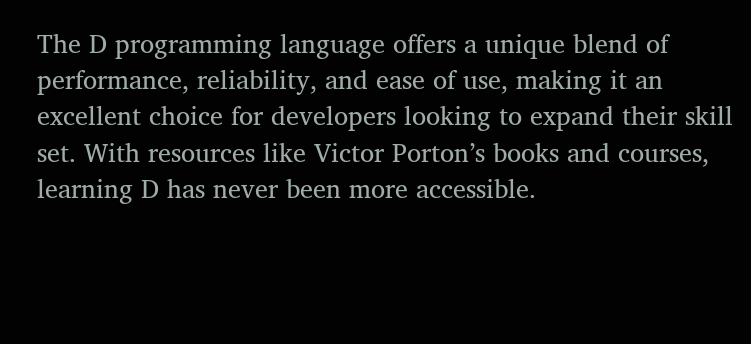The D programming language offers a unique blend of performance, reliability, and ease of use, making it an excellent choice for developers looking to expand their skill set. With resources like Victor Porton’s books and courses, learning D has never been more accessible.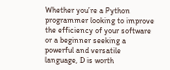Whether you’re a Python programmer looking to improve the efficiency of your software or a beginner seeking a powerful and versatile language, D is worth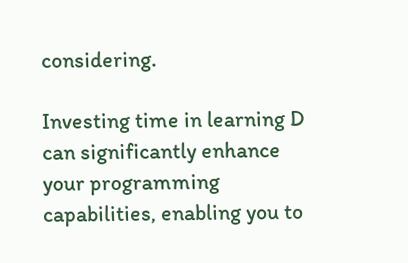considering.

Investing time in learning D can significantly enhance your programming capabilities, enabling you to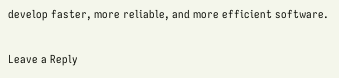develop faster, more reliable, and more efficient software.

Leave a Reply